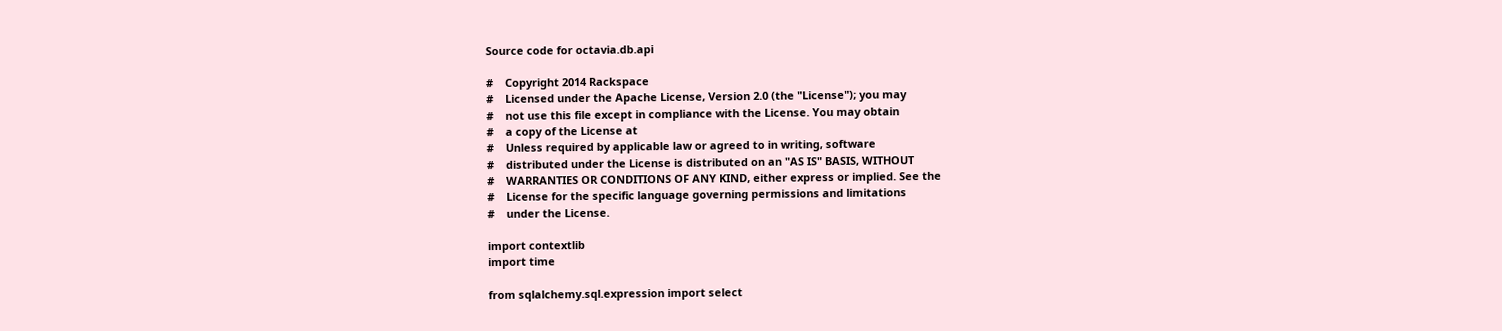Source code for octavia.db.api

#    Copyright 2014 Rackspace
#    Licensed under the Apache License, Version 2.0 (the "License"); you may
#    not use this file except in compliance with the License. You may obtain
#    a copy of the License at
#    Unless required by applicable law or agreed to in writing, software
#    distributed under the License is distributed on an "AS IS" BASIS, WITHOUT
#    WARRANTIES OR CONDITIONS OF ANY KIND, either express or implied. See the
#    License for the specific language governing permissions and limitations
#    under the License.

import contextlib
import time

from sqlalchemy.sql.expression import select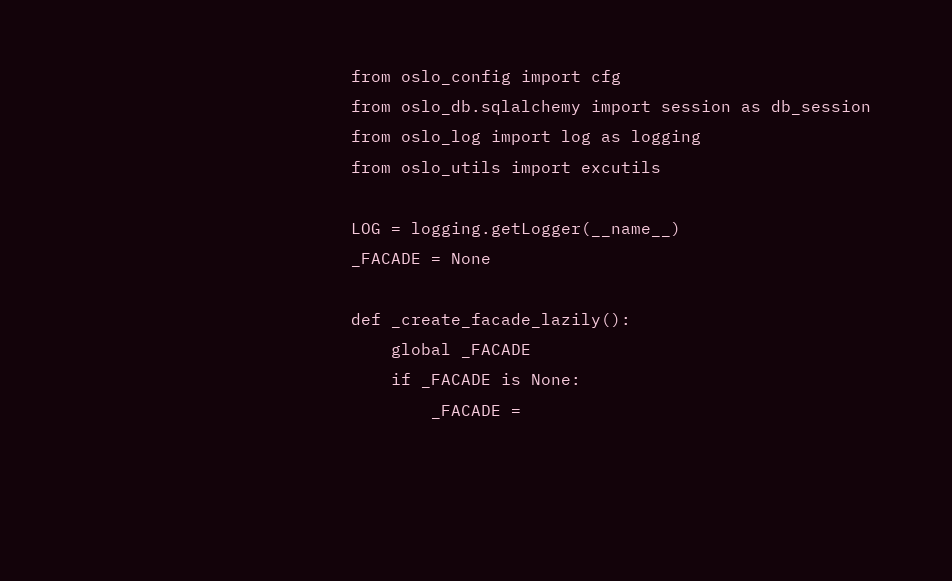from oslo_config import cfg
from oslo_db.sqlalchemy import session as db_session
from oslo_log import log as logging
from oslo_utils import excutils

LOG = logging.getLogger(__name__)
_FACADE = None

def _create_facade_lazily():
    global _FACADE
    if _FACADE is None:
        _FACADE =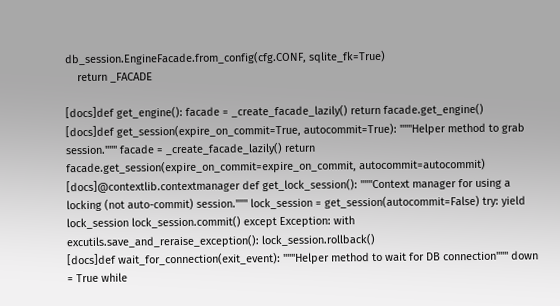db_session.EngineFacade.from_config(cfg.CONF, sqlite_fk=True)
    return _FACADE

[docs]def get_engine(): facade = _create_facade_lazily() return facade.get_engine()
[docs]def get_session(expire_on_commit=True, autocommit=True): """Helper method to grab session.""" facade = _create_facade_lazily() return facade.get_session(expire_on_commit=expire_on_commit, autocommit=autocommit)
[docs]@contextlib.contextmanager def get_lock_session(): """Context manager for using a locking (not auto-commit) session.""" lock_session = get_session(autocommit=False) try: yield lock_session lock_session.commit() except Exception: with excutils.save_and_reraise_exception(): lock_session.rollback()
[docs]def wait_for_connection(exit_event): """Helper method to wait for DB connection""" down = True while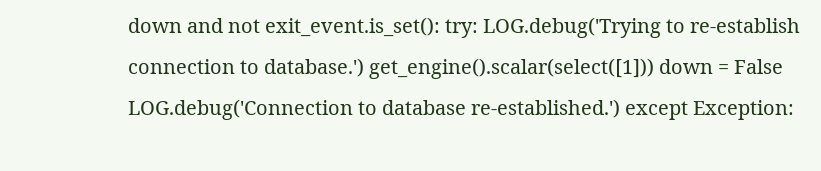down and not exit_event.is_set(): try: LOG.debug('Trying to re-establish connection to database.') get_engine().scalar(select([1])) down = False LOG.debug('Connection to database re-established.') except Exception: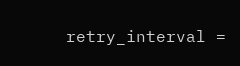retry_interval =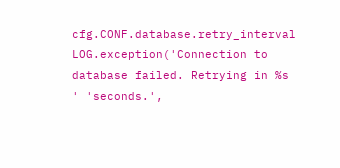cfg.CONF.database.retry_interval LOG.exception('Connection to database failed. Retrying in %s ' 'seconds.',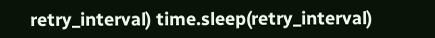retry_interval) time.sleep(retry_interval)